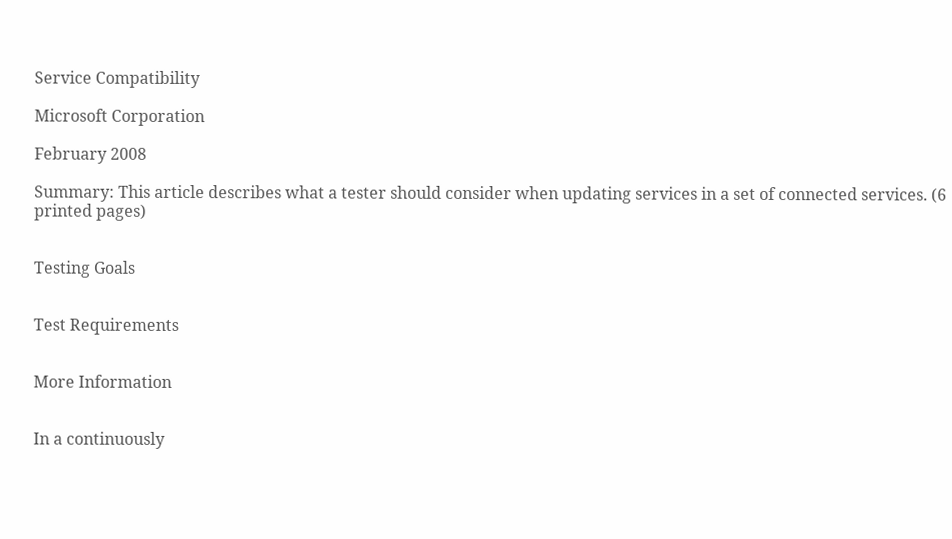Service Compatibility

Microsoft Corporation

February 2008

Summary: This article describes what a tester should consider when updating services in a set of connected services. (6 printed pages)


Testing Goals


Test Requirements


More Information


In a continuously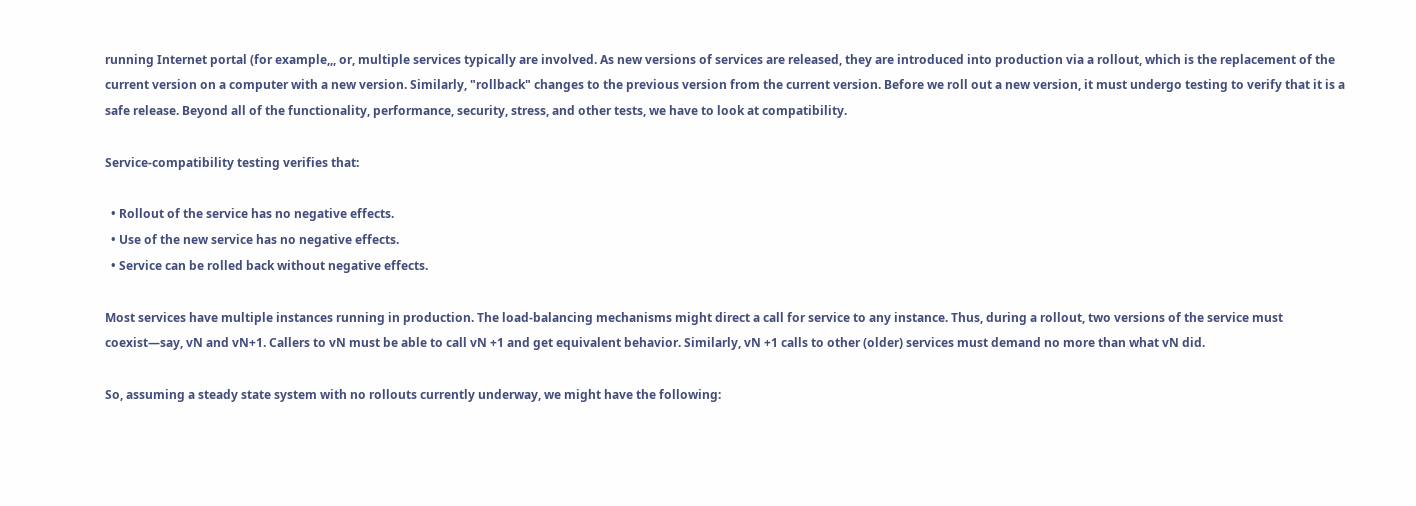running Internet portal (for example,,, or, multiple services typically are involved. As new versions of services are released, they are introduced into production via a rollout, which is the replacement of the current version on a computer with a new version. Similarly, "rollback" changes to the previous version from the current version. Before we roll out a new version, it must undergo testing to verify that it is a safe release. Beyond all of the functionality, performance, security, stress, and other tests, we have to look at compatibility.

Service-compatibility testing verifies that:

  • Rollout of the service has no negative effects.
  • Use of the new service has no negative effects.
  • Service can be rolled back without negative effects.

Most services have multiple instances running in production. The load-balancing mechanisms might direct a call for service to any instance. Thus, during a rollout, two versions of the service must coexist—say, vN and vN+1. Callers to vN must be able to call vN +1 and get equivalent behavior. Similarly, vN +1 calls to other (older) services must demand no more than what vN did.

So, assuming a steady state system with no rollouts currently underway, we might have the following: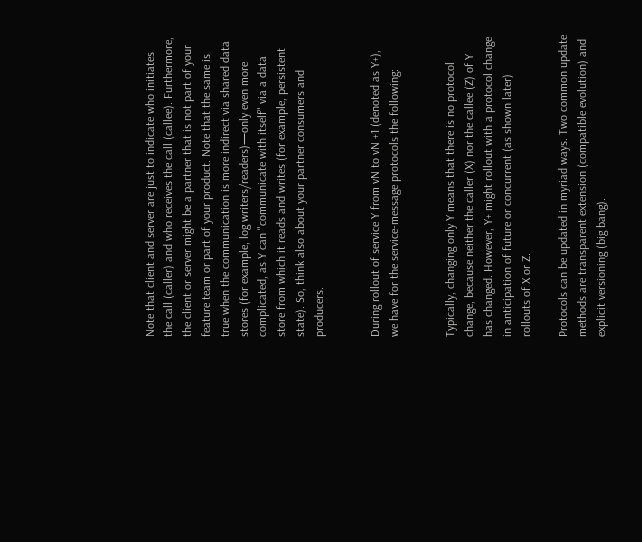Note that client and server are just to indicate who initiates the call (caller) and who receives the call (callee). Furthermore, the client or server might be a partner that is not part of your feature team or part of your product. Note that the same is true when the communication is more indirect via shared data stores (for example, log writers/readers)—only even more complicated, as Y can "communicate with itself" via a data store from which it reads and writes (for example, persistent state). So, think also about your partner consumers and producers.


During rollout of service Y from vN to vN +1 (denoted as Y+), we have for the service-message protocols the following:


Typically, changing only Y means that there is no protocol change, because neither the caller (X) nor the callee (Z) of Y has changed. However, Y+ might rollout with a protocol change in anticipation of future or concurrent (as shown later) rollouts of X or Z.

Protocols can be updated in myriad ways. Two common update methods are transparent extension (compatible evolution) and explicit versioning (big bang).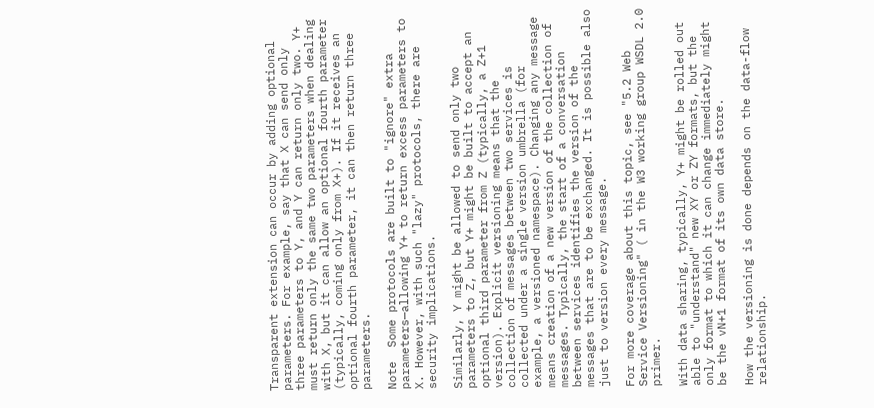Transparent extension can occur by adding optional parameters. For example, say that X can send only three parameters to Y, and Y can return only two. Y+ must return only the same two parameters when dealing with X, but it can allow an optional fourth parameter (typically, coming only from X+). If it receives an optional fourth parameter, it can then return three parameters.

Note  Some protocols are built to "ignore" extra parameters—allowing Y+ to return excess parameters to X. However, with such "lazy" protocols, there are security implications.

Similarly, Y might be allowed to send only two parameters to Z, but Y+ might be built to accept an optional third parameter from Z (typically, a Z+1 version). Explicit versioning means that the collection of messages between two services is collected under a single version umbrella (for example, a versioned namespace). Changing any message means creation of a new version of the collection of messages. Typically, the start of a conversation between services identifies the version of the messages that are to be exchanged. It is possible also just to version every message.

For more coverage about this topic, see "5.2 Web Service Versioning" ( in the W3 working group WSDL 2.0 primer.

With data sharing, typically, Y+ might be rolled out able to "understand" new XY or ZY formats, but the only format to which it can change immediately might be the vN+1 format of its own data store.

How the versioning is done depends on the data-flow relationship.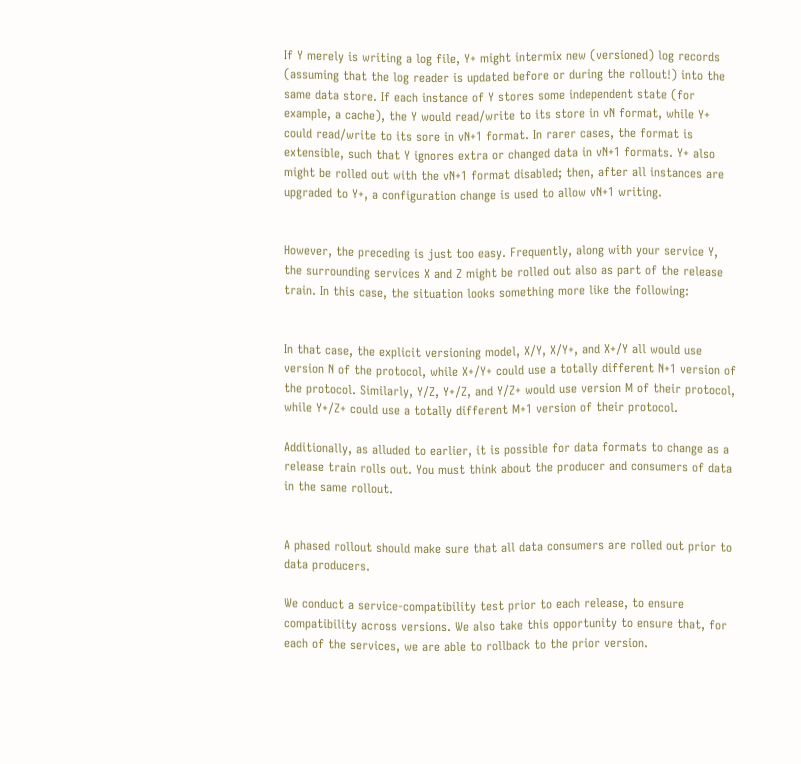If Y merely is writing a log file, Y+ might intermix new (versioned) log records (assuming that the log reader is updated before or during the rollout!) into the same data store. If each instance of Y stores some independent state (for example, a cache), the Y would read/write to its store in vN format, while Y+ could read/write to its sore in vN+1 format. In rarer cases, the format is extensible, such that Y ignores extra or changed data in vN+1 formats. Y+ also might be rolled out with the vN+1 format disabled; then, after all instances are upgraded to Y+, a configuration change is used to allow vN+1 writing.


However, the preceding is just too easy. Frequently, along with your service Y, the surrounding services X and Z might be rolled out also as part of the release train. In this case, the situation looks something more like the following:


In that case, the explicit versioning model, X/Y, X/Y+, and X+/Y all would use version N of the protocol, while X+/Y+ could use a totally different N+1 version of the protocol. Similarly, Y/Z, Y+/Z, and Y/Z+ would use version M of their protocol, while Y+/Z+ could use a totally different M+1 version of their protocol.

Additionally, as alluded to earlier, it is possible for data formats to change as a release train rolls out. You must think about the producer and consumers of data in the same rollout.


A phased rollout should make sure that all data consumers are rolled out prior to data producers.

We conduct a service-compatibility test prior to each release, to ensure compatibility across versions. We also take this opportunity to ensure that, for each of the services, we are able to rollback to the prior version.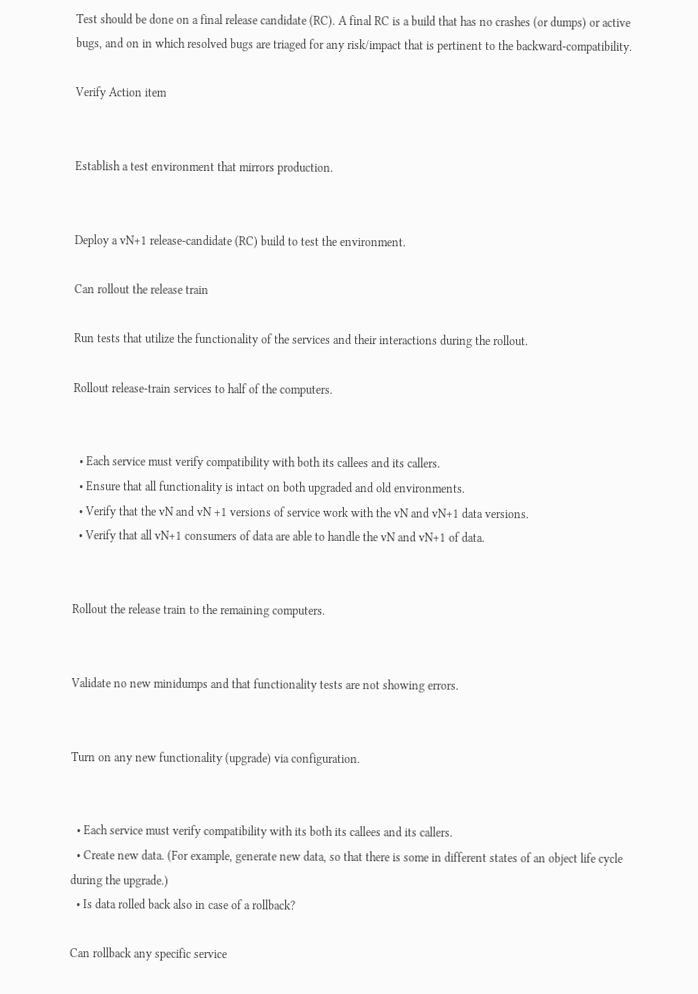Test should be done on a final release candidate (RC). A final RC is a build that has no crashes (or dumps) or active bugs, and on in which resolved bugs are triaged for any risk/impact that is pertinent to the backward-compatibility.

Verify Action item


Establish a test environment that mirrors production.


Deploy a vN+1 release-candidate (RC) build to test the environment.

Can rollout the release train

Run tests that utilize the functionality of the services and their interactions during the rollout.

Rollout release-train services to half of the computers.


  • Each service must verify compatibility with both its callees and its callers.
  • Ensure that all functionality is intact on both upgraded and old environments.
  • Verify that the vN and vN +1 versions of service work with the vN and vN+1 data versions.
  • Verify that all vN+1 consumers of data are able to handle the vN and vN+1 of data.


Rollout the release train to the remaining computers.


Validate no new minidumps and that functionality tests are not showing errors.


Turn on any new functionality (upgrade) via configuration.


  • Each service must verify compatibility with its both its callees and its callers.
  • Create new data. (For example, generate new data, so that there is some in different states of an object life cycle during the upgrade.)
  • Is data rolled back also in case of a rollback?

Can rollback any specific service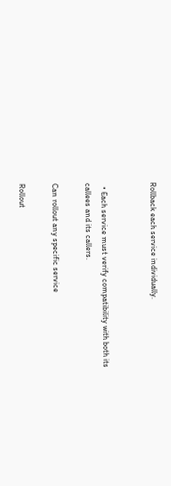Rollback each service individually.


  • Each service must verify compatibility with both its callees and its callers.

Can rollout any specific service

Rollout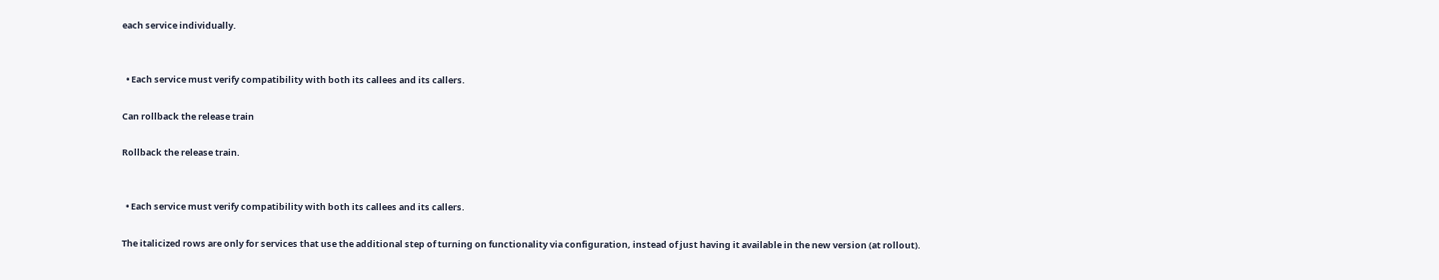each service individually.


  • Each service must verify compatibility with both its callees and its callers.

Can rollback the release train

Rollback the release train.


  • Each service must verify compatibility with both its callees and its callers.

The italicized rows are only for services that use the additional step of turning on functionality via configuration, instead of just having it available in the new version (at rollout).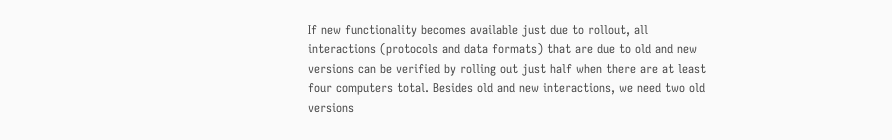If new functionality becomes available just due to rollout, all interactions (protocols and data formats) that are due to old and new versions can be verified by rolling out just half when there are at least four computers total. Besides old and new interactions, we need two old versions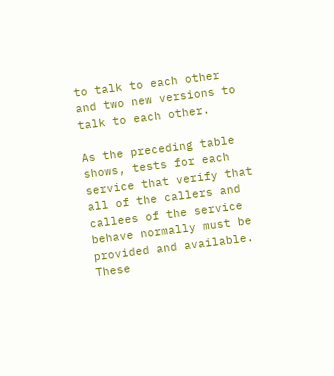to talk to each other and two new versions to talk to each other.

As the preceding table shows, tests for each service that verify that all of the callers and callees of the service behave normally must be provided and available. These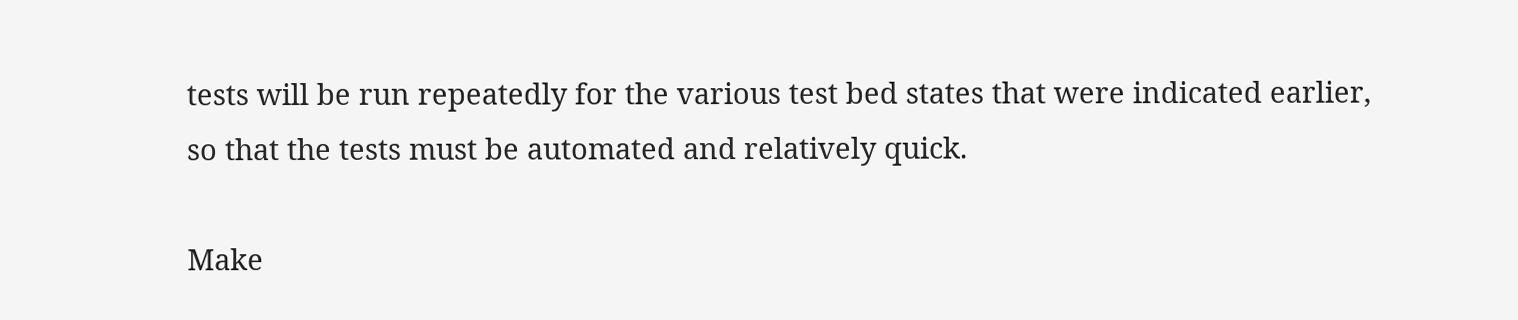tests will be run repeatedly for the various test bed states that were indicated earlier, so that the tests must be automated and relatively quick.

Make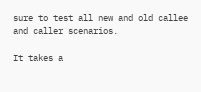sure to test all new and old callee and caller scenarios.

It takes a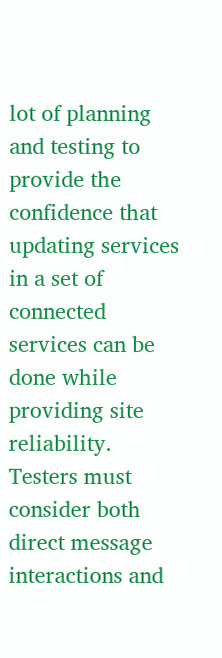lot of planning and testing to provide the confidence that updating services in a set of connected services can be done while providing site reliability. Testers must consider both direct message interactions and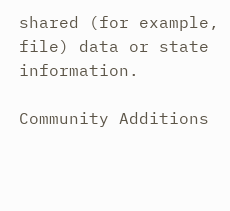shared (for example, file) data or state information.

Community Additions